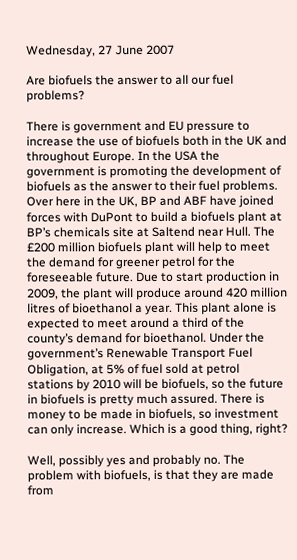Wednesday, 27 June 2007

Are biofuels the answer to all our fuel problems?

There is government and EU pressure to increase the use of biofuels both in the UK and throughout Europe. In the USA the government is promoting the development of biofuels as the answer to their fuel problems. Over here in the UK, BP and ABF have joined forces with DuPont to build a biofuels plant at BP’s chemicals site at Saltend near Hull. The £200 million biofuels plant will help to meet the demand for greener petrol for the foreseeable future. Due to start production in 2009, the plant will produce around 420 million litres of bioethanol a year. This plant alone is expected to meet around a third of the county’s demand for bioethanol. Under the government’s Renewable Transport Fuel Obligation, at 5% of fuel sold at petrol stations by 2010 will be biofuels, so the future in biofuels is pretty much assured. There is money to be made in biofuels, so investment can only increase. Which is a good thing, right?

Well, possibly yes and probably no. The problem with biofuels, is that they are made from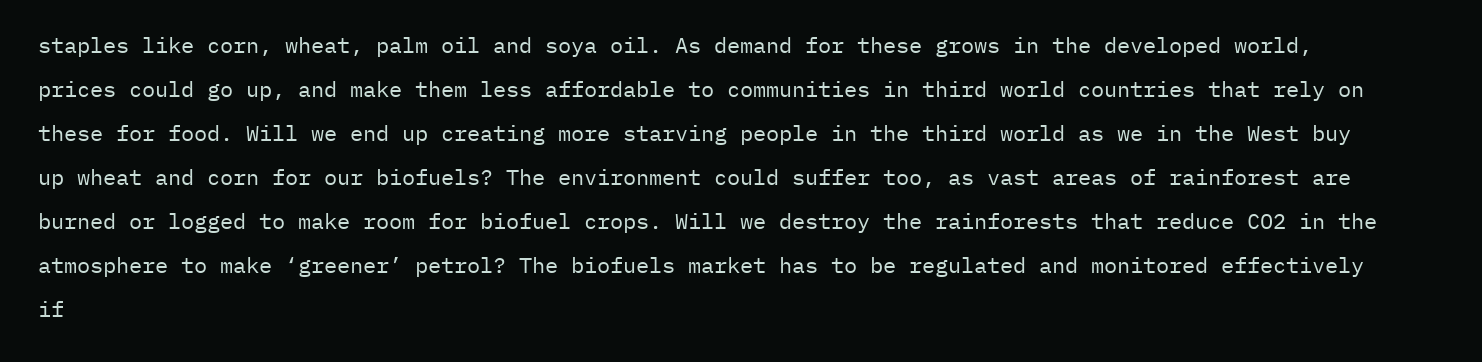staples like corn, wheat, palm oil and soya oil. As demand for these grows in the developed world, prices could go up, and make them less affordable to communities in third world countries that rely on these for food. Will we end up creating more starving people in the third world as we in the West buy up wheat and corn for our biofuels? The environment could suffer too, as vast areas of rainforest are burned or logged to make room for biofuel crops. Will we destroy the rainforests that reduce CO2 in the atmosphere to make ‘greener’ petrol? The biofuels market has to be regulated and monitored effectively if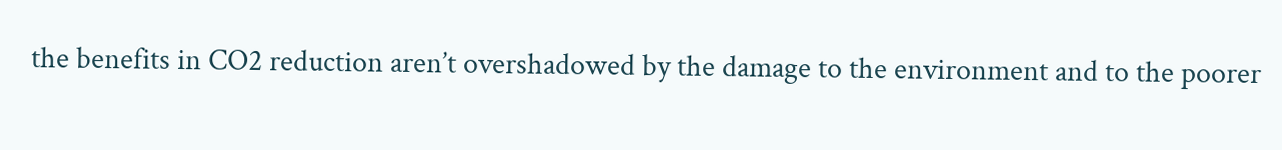the benefits in CO2 reduction aren’t overshadowed by the damage to the environment and to the poorer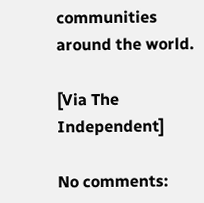communities around the world.

[Via The Independent]

No comments: